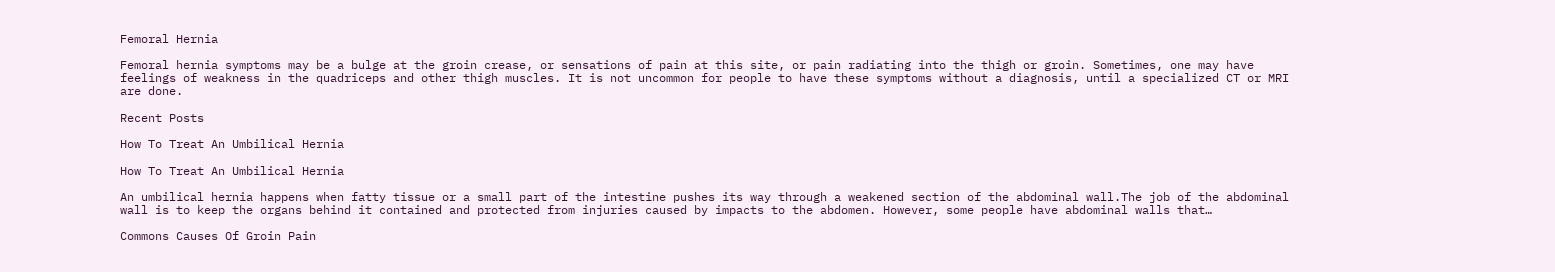Femoral Hernia

Femoral hernia symptoms may be a bulge at the groin crease, or sensations of pain at this site, or pain radiating into the thigh or groin. Sometimes, one may have feelings of weakness in the quadriceps and other thigh muscles. It is not uncommon for people to have these symptoms without a diagnosis, until a specialized CT or MRI are done.

Recent Posts

How To Treat An Umbilical Hernia

How To Treat An Umbilical Hernia

An umbilical hernia happens when fatty tissue or a small part of the intestine pushes its way through a weakened section of the abdominal wall.The job of the abdominal wall is to keep the organs behind it contained and protected from injuries caused by impacts to the abdomen. However, some people have abdominal walls that…

Commons Causes Of Groin Pain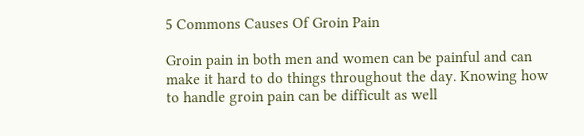5 Commons Causes Of Groin Pain

Groin pain in both men and women can be painful and can make it hard to do things throughout the day. Knowing how to handle groin pain can be difficult as well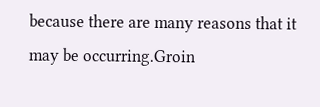because there are many reasons that it may be occurring.Groin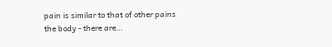pain is similar to that of other pains the body - there are…